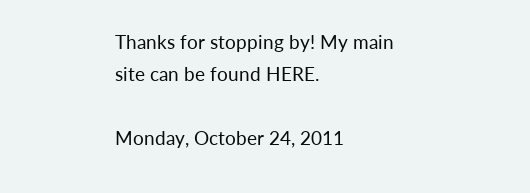Thanks for stopping by! My main site can be found HERE.

Monday, October 24, 2011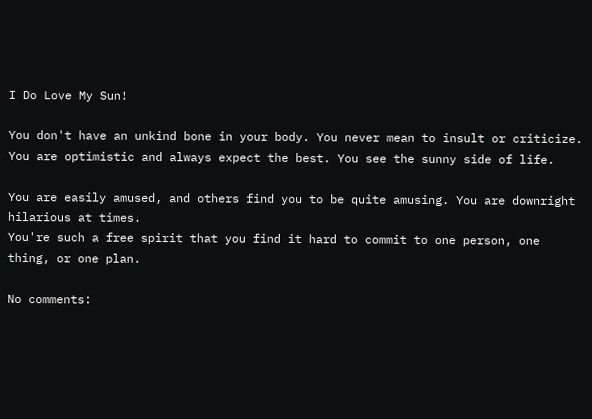I Do Love My Sun!

You don't have an unkind bone in your body. You never mean to insult or criticize.
You are optimistic and always expect the best. You see the sunny side of life.

You are easily amused, and others find you to be quite amusing. You are downright hilarious at times.
You're such a free spirit that you find it hard to commit to one person, one thing, or one plan.

No comments: